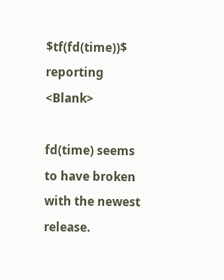$tf(fd(time))$ reporting <Blank>

fd(time) seems to have broken with the newest release.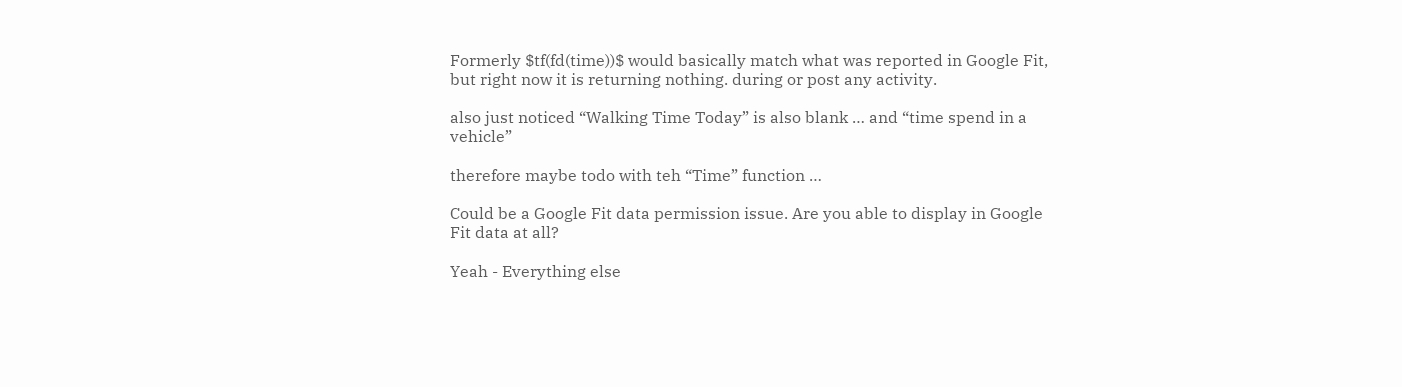Formerly $tf(fd(time))$ would basically match what was reported in Google Fit, but right now it is returning nothing. during or post any activity.

also just noticed “Walking Time Today” is also blank … and “time spend in a vehicle”

therefore maybe todo with teh “Time” function …

Could be a Google Fit data permission issue. Are you able to display in Google Fit data at all?

Yeah - Everything else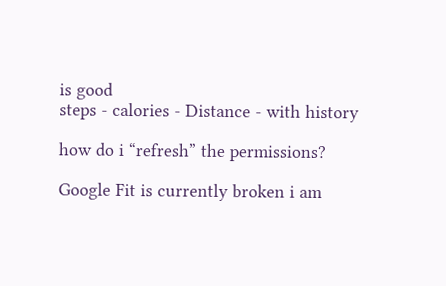is good
steps - calories - Distance - with history

how do i “refresh” the permissions?

Google Fit is currently broken i am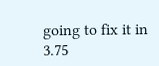going to fix it in 3.75